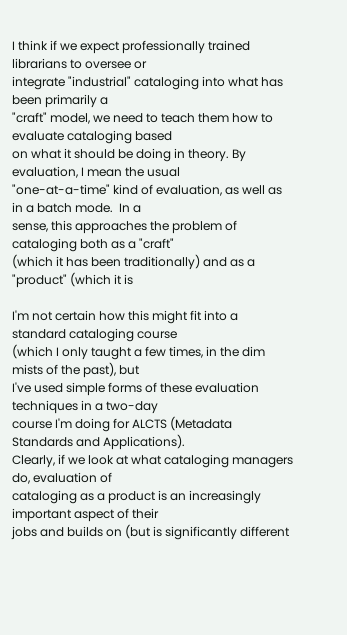I think if we expect professionally trained librarians to oversee or
integrate "industrial" cataloging into what has been primarily a
"craft" model, we need to teach them how to evaluate cataloging based
on what it should be doing in theory. By evaluation, I mean the usual
"one-at-a-time" kind of evaluation, as well as in a batch mode.  In a
sense, this approaches the problem of cataloging both as a "craft"
(which it has been traditionally) and as a "product" (which it is

I'm not certain how this might fit into a standard cataloging course
(which I only taught a few times, in the dim mists of the past), but
I've used simple forms of these evaluation techniques in a two-day
course I'm doing for ALCTS (Metadata Standards and Applications).
Clearly, if we look at what cataloging managers do, evaluation of
cataloging as a product is an increasingly important aspect of their
jobs and builds on (but is significantly different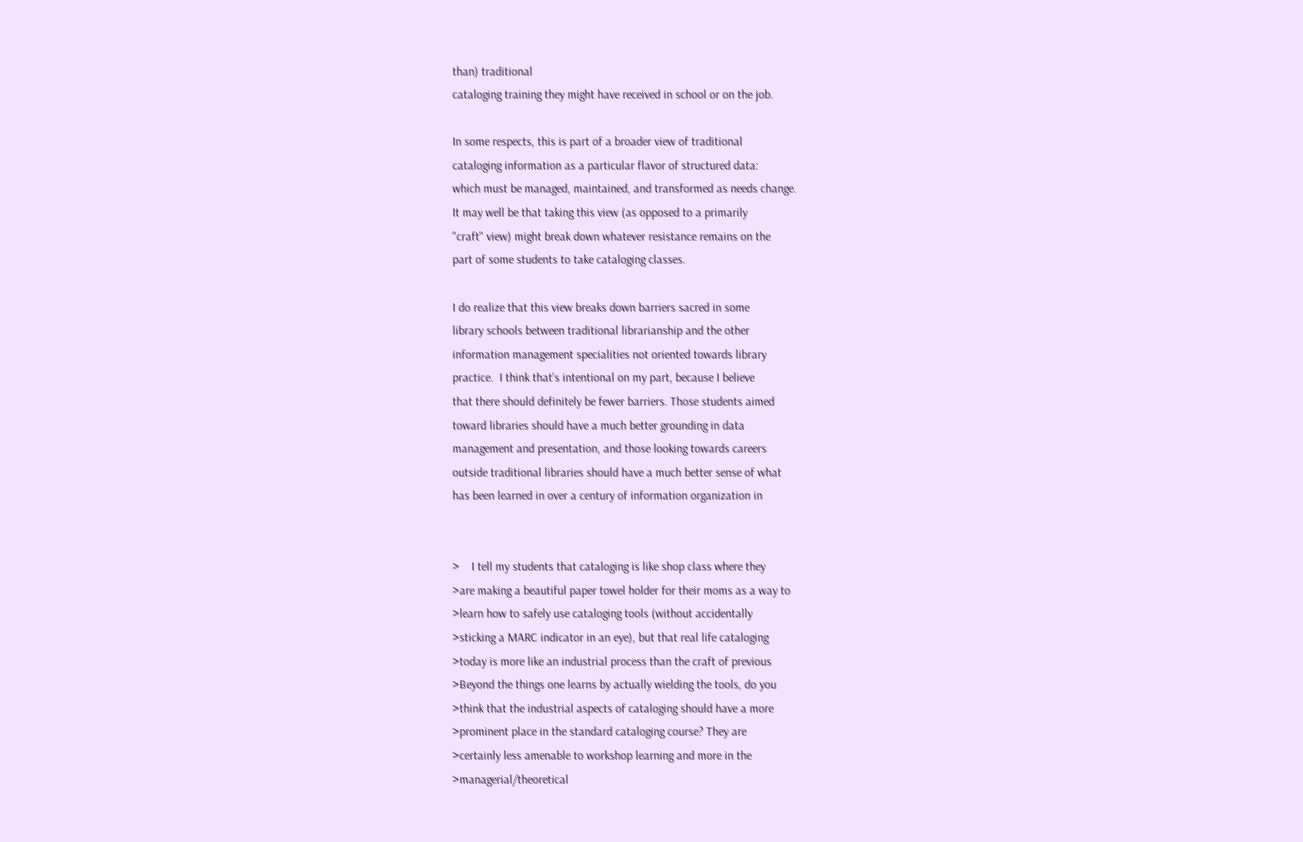than) traditional
cataloging training they might have received in school or on the job.

In some respects, this is part of a broader view of traditional
cataloging information as a particular flavor of structured data:
which must be managed, maintained, and transformed as needs change.
It may well be that taking this view (as opposed to a primarily
"craft" view) might break down whatever resistance remains on the
part of some students to take cataloging classes.

I do realize that this view breaks down barriers sacred in some
library schools between traditional librarianship and the other
information management specialities not oriented towards library
practice.  I think that's intentional on my part, because I believe
that there should definitely be fewer barriers. Those students aimed
toward libraries should have a much better grounding in data
management and presentation, and those looking towards careers
outside traditional libraries should have a much better sense of what
has been learned in over a century of information organization in


>    I tell my students that cataloging is like shop class where they
>are making a beautiful paper towel holder for their moms as a way to
>learn how to safely use cataloging tools (without accidentally
>sticking a MARC indicator in an eye), but that real life cataloging
>today is more like an industrial process than the craft of previous
>Beyond the things one learns by actually wielding the tools, do you
>think that the industrial aspects of cataloging should have a more
>prominent place in the standard cataloging course? They are
>certainly less amenable to workshop learning and more in the
>managerial/theoretical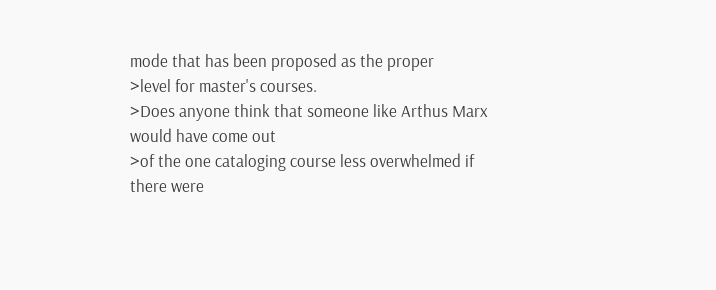mode that has been proposed as the proper
>level for master's courses.
>Does anyone think that someone like Arthus Marx would have come out
>of the one cataloging course less overwhelmed if there were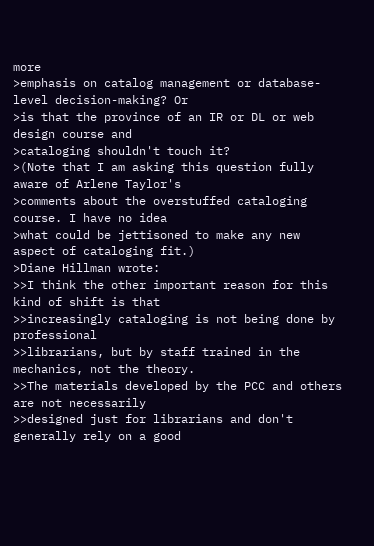more
>emphasis on catalog management or database-level decision-making? Or
>is that the province of an IR or DL or web design course and
>cataloging shouldn't touch it?
>(Note that I am asking this question fully aware of Arlene Taylor's
>comments about the overstuffed cataloging course. I have no idea
>what could be jettisoned to make any new aspect of cataloging fit.)
>Diane Hillman wrote:
>>I think the other important reason for this kind of shift is that
>>increasingly cataloging is not being done by professional
>>librarians, but by staff trained in the mechanics, not the theory.
>>The materials developed by the PCC and others are not necessarily
>>designed just for librarians and don't generally rely on a good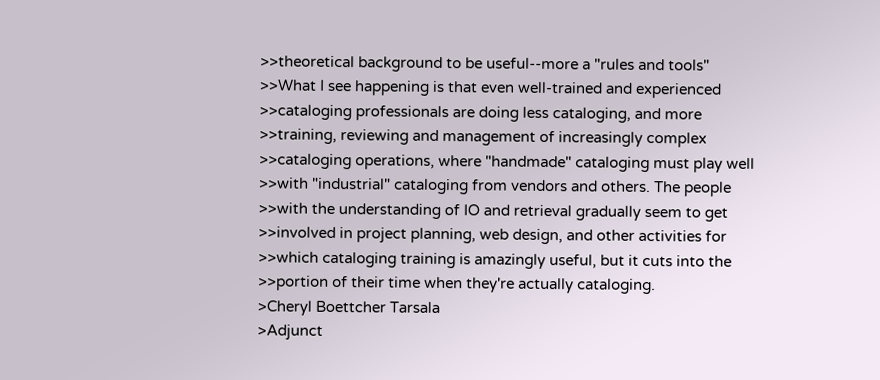>>theoretical background to be useful--more a "rules and tools"
>>What I see happening is that even well-trained and experienced
>>cataloging professionals are doing less cataloging, and more
>>training, reviewing and management of increasingly complex
>>cataloging operations, where "handmade" cataloging must play well
>>with "industrial" cataloging from vendors and others. The people
>>with the understanding of IO and retrieval gradually seem to get
>>involved in project planning, web design, and other activities for
>>which cataloging training is amazingly useful, but it cuts into the
>>portion of their time when they're actually cataloging.
>Cheryl Boettcher Tarsala
>Adjunct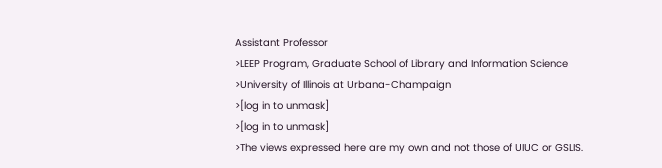Assistant Professor
>LEEP Program, Graduate School of Library and Information Science
>University of Illinois at Urbana-Champaign
>[log in to unmask]
>[log in to unmask]
>The views expressed here are my own and not those of UIUC or GSLIS.